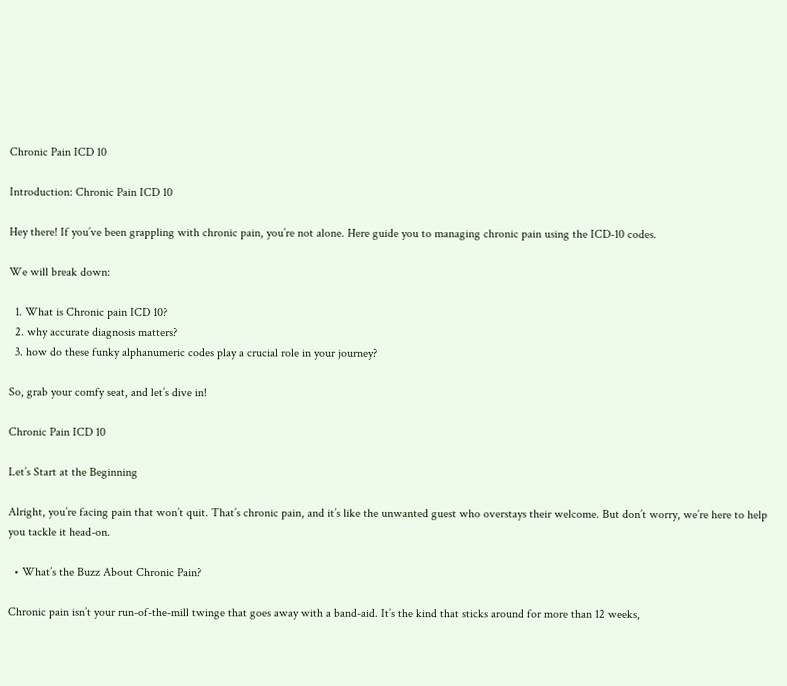Chronic Pain ICD 10

Introduction: Chronic Pain ICD 10

Hey there! If you’ve been grappling with chronic pain, you’re not alone. Here guide you to managing chronic pain using the ICD-10 codes.

We will break down:

  1. What is Chronic pain ICD 10?
  2. why accurate diagnosis matters?
  3. how do these funky alphanumeric codes play a crucial role in your journey?

So, grab your comfy seat, and let’s dive in!

Chronic Pain ICD 10

Let’s Start at the Beginning

Alright, you’re facing pain that won’t quit. That’s chronic pain, and it’s like the unwanted guest who overstays their welcome. But don’t worry, we’re here to help you tackle it head-on.

  • What’s the Buzz About Chronic Pain?

Chronic pain isn’t your run-of-the-mill twinge that goes away with a band-aid. It’s the kind that sticks around for more than 12 weeks,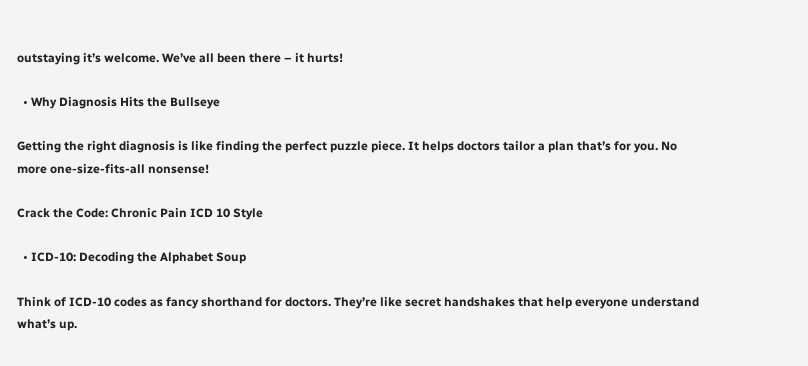outstaying it’s welcome. We’ve all been there – it hurts!

  • Why Diagnosis Hits the Bullseye

Getting the right diagnosis is like finding the perfect puzzle piece. It helps doctors tailor a plan that’s for you. No more one-size-fits-all nonsense!

Crack the Code: Chronic Pain ICD 10 Style

  • ICD-10: Decoding the Alphabet Soup

Think of ICD-10 codes as fancy shorthand for doctors. They’re like secret handshakes that help everyone understand what’s up.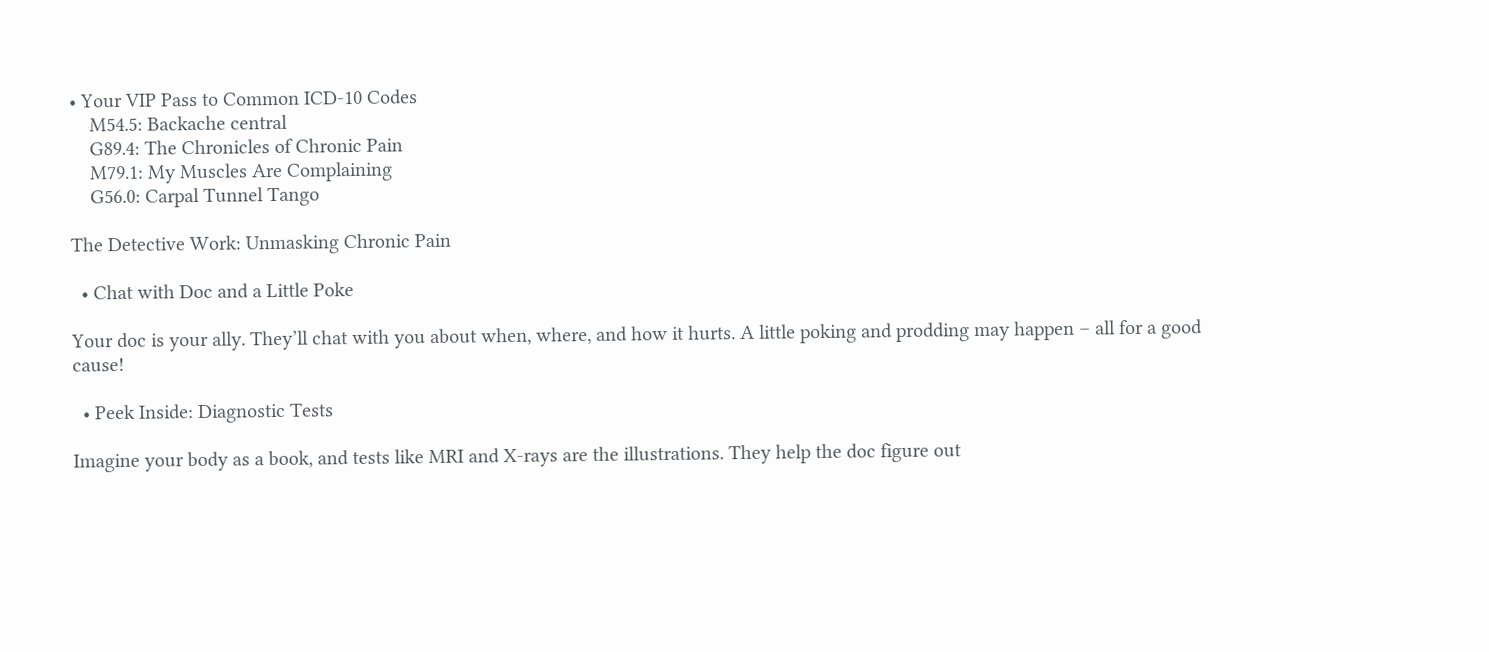• Your VIP Pass to Common ICD-10 Codes
    M54.5: Backache central
    G89.4: The Chronicles of Chronic Pain
    M79.1: My Muscles Are Complaining
    G56.0: Carpal Tunnel Tango

The Detective Work: Unmasking Chronic Pain

  • Chat with Doc and a Little Poke

Your doc is your ally. They’ll chat with you about when, where, and how it hurts. A little poking and prodding may happen – all for a good cause!

  • Peek Inside: Diagnostic Tests

Imagine your body as a book, and tests like MRI and X-rays are the illustrations. They help the doc figure out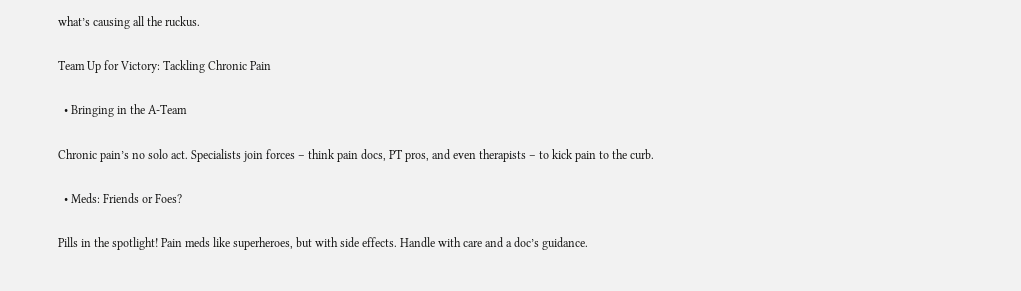what’s causing all the ruckus.

Team Up for Victory: Tackling Chronic Pain

  • Bringing in the A-Team

Chronic pain’s no solo act. Specialists join forces – think pain docs, PT pros, and even therapists – to kick pain to the curb.

  • Meds: Friends or Foes?

Pills in the spotlight! Pain meds like superheroes, but with side effects. Handle with care and a doc’s guidance.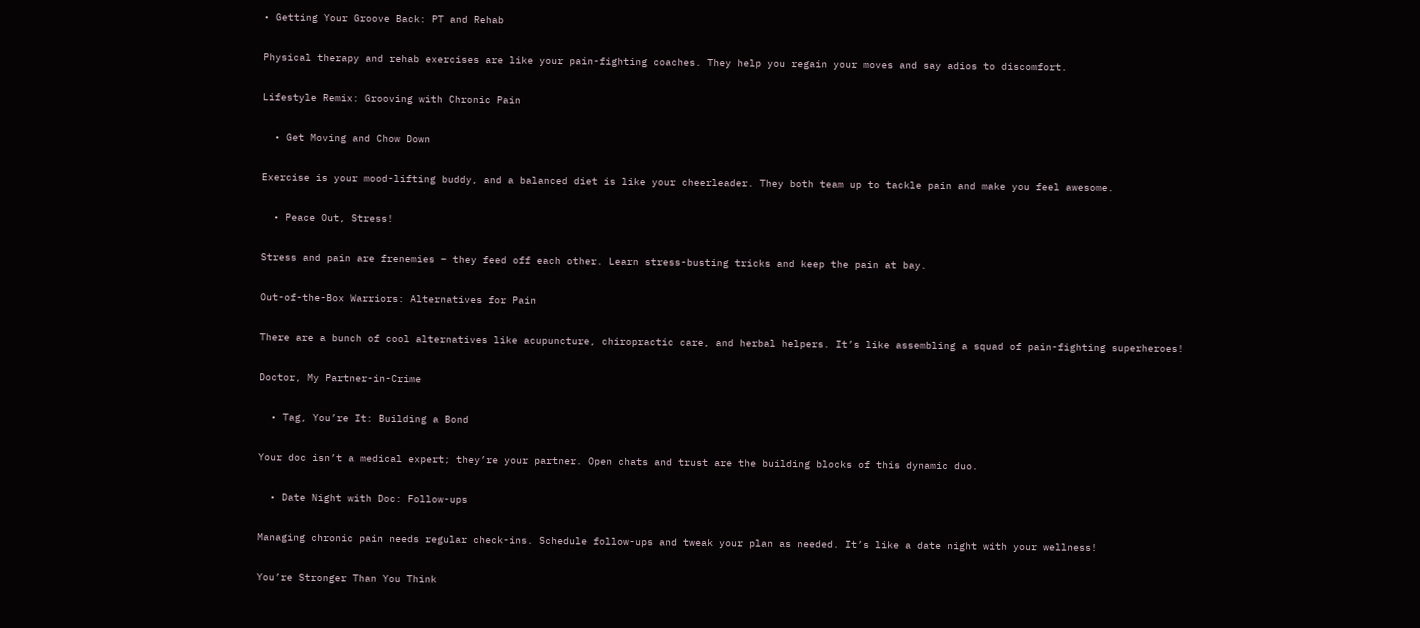• Getting Your Groove Back: PT and Rehab

Physical therapy and rehab exercises are like your pain-fighting coaches. They help you regain your moves and say adios to discomfort.

Lifestyle Remix: Grooving with Chronic Pain

  • Get Moving and Chow Down

Exercise is your mood-lifting buddy, and a balanced diet is like your cheerleader. They both team up to tackle pain and make you feel awesome.

  • Peace Out, Stress!

Stress and pain are frenemies – they feed off each other. Learn stress-busting tricks and keep the pain at bay.

Out-of-the-Box Warriors: Alternatives for Pain

There are a bunch of cool alternatives like acupuncture, chiropractic care, and herbal helpers. It’s like assembling a squad of pain-fighting superheroes!

Doctor, My Partner-in-Crime

  • Tag, You’re It: Building a Bond

Your doc isn’t a medical expert; they’re your partner. Open chats and trust are the building blocks of this dynamic duo.

  • Date Night with Doc: Follow-ups

Managing chronic pain needs regular check-ins. Schedule follow-ups and tweak your plan as needed. It’s like a date night with your wellness!

You’re Stronger Than You Think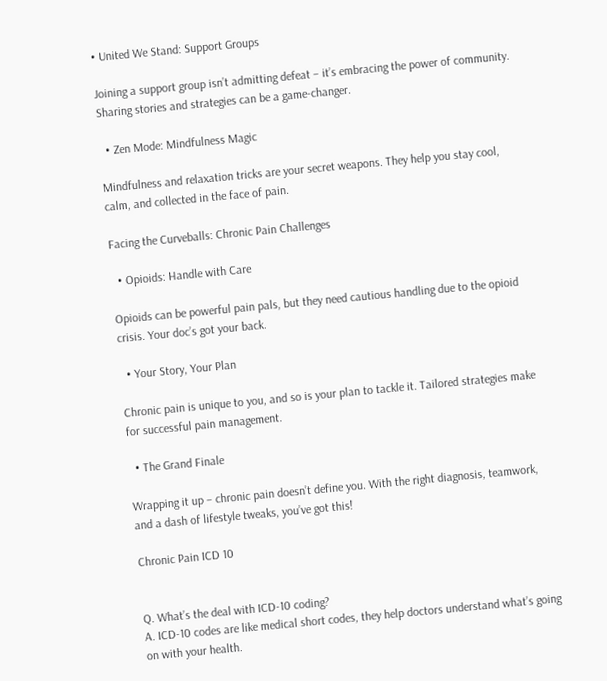• United We Stand: Support Groups

Joining a support group isn’t admitting defeat – it’s embracing the power of community. Sharing stories and strategies can be a game-changer.

  • Zen Mode: Mindfulness Magic

Mindfulness and relaxation tricks are your secret weapons. They help you stay cool, calm, and collected in the face of pain.

Facing the Curveballs: Chronic Pain Challenges

  • Opioids: Handle with Care

Opioids can be powerful pain pals, but they need cautious handling due to the opioid crisis. Your doc’s got your back.

  • Your Story, Your Plan

Chronic pain is unique to you, and so is your plan to tackle it. Tailored strategies make for successful pain management.

  • The Grand Finale

Wrapping it up – chronic pain doesn’t define you. With the right diagnosis, teamwork, and a dash of lifestyle tweaks, you’ve got this!

Chronic Pain ICD 10


Q. What’s the deal with ICD-10 coding?
A. ICD-10 codes are like medical short codes, they help doctors understand what’s going on with your health.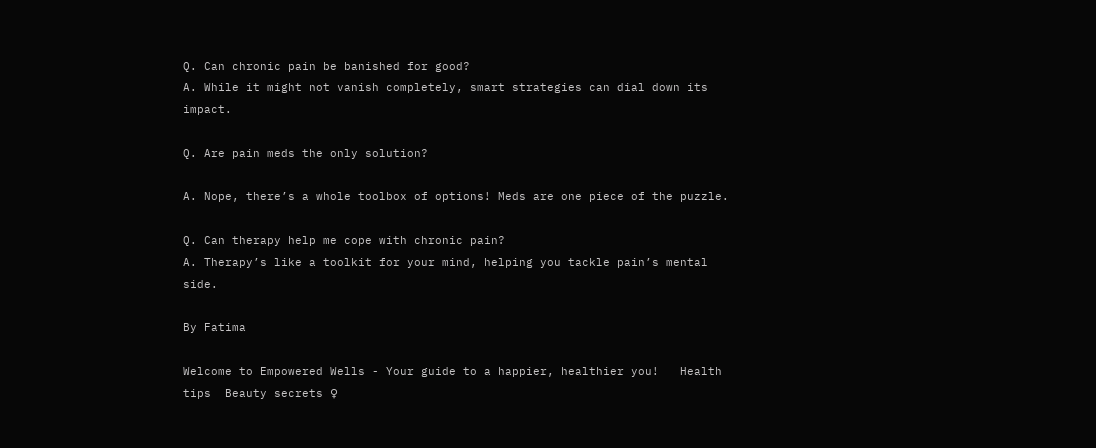Q. Can chronic pain be banished for good?
A. While it might not vanish completely, smart strategies can dial down its impact.

Q. Are pain meds the only solution?

A. Nope, there’s a whole toolbox of options! Meds are one piece of the puzzle.

Q. Can therapy help me cope with chronic pain?
A. Therapy’s like a toolkit for your mind, helping you tackle pain’s mental side.

By Fatima

Welcome to Empowered Wells - Your guide to a happier, healthier you!   Health tips  Beauty secrets ♀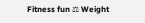Fitness fun ⚖ Weight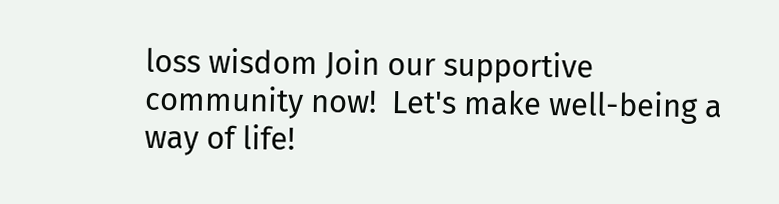loss wisdom Join our supportive community now!  Let's make well-being a way of life!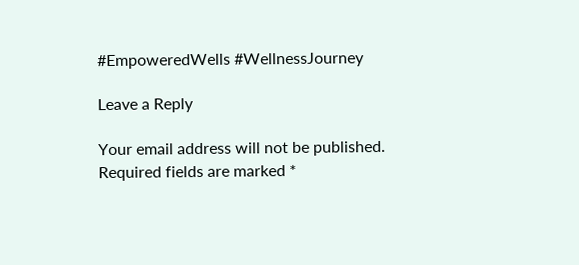#EmpoweredWells #WellnessJourney

Leave a Reply

Your email address will not be published. Required fields are marked *